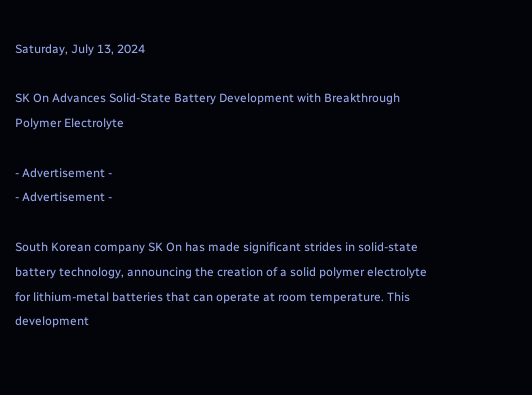Saturday, July 13, 2024

SK On Advances Solid-State Battery Development with Breakthrough Polymer Electrolyte

- Advertisement -
- Advertisement -

South Korean company SK On has made significant strides in solid-state battery technology, announcing the creation of a solid polymer electrolyte for lithium-metal batteries that can operate at room temperature. This development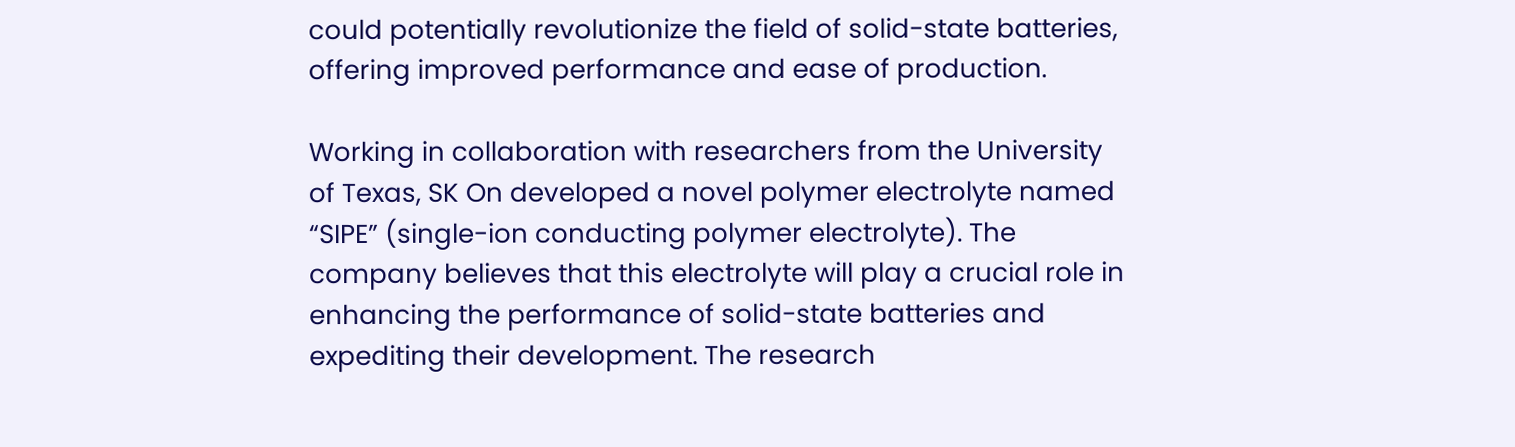could potentially revolutionize the field of solid-state batteries, offering improved performance and ease of production.

Working in collaboration with researchers from the University of Texas, SK On developed a novel polymer electrolyte named “SIPE” (single-ion conducting polymer electrolyte). The company believes that this electrolyte will play a crucial role in enhancing the performance of solid-state batteries and expediting their development. The research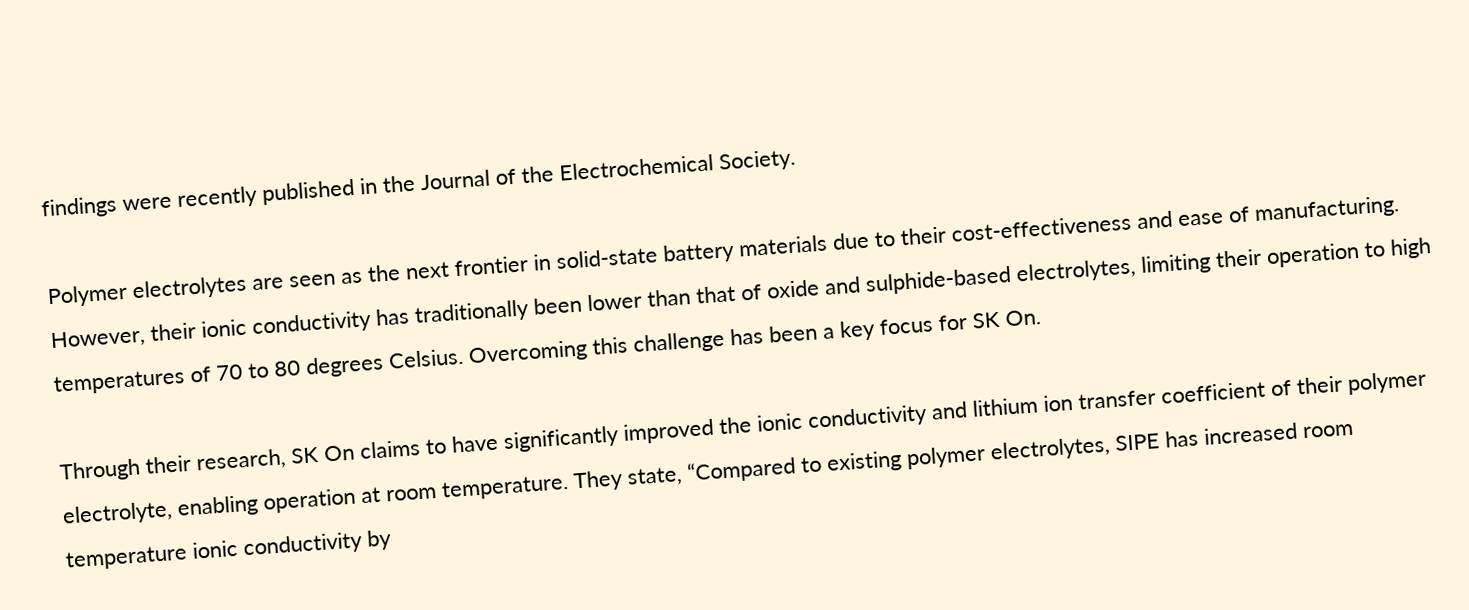findings were recently published in the Journal of the Electrochemical Society.

Polymer electrolytes are seen as the next frontier in solid-state battery materials due to their cost-effectiveness and ease of manufacturing. However, their ionic conductivity has traditionally been lower than that of oxide and sulphide-based electrolytes, limiting their operation to high temperatures of 70 to 80 degrees Celsius. Overcoming this challenge has been a key focus for SK On.

Through their research, SK On claims to have significantly improved the ionic conductivity and lithium ion transfer coefficient of their polymer electrolyte, enabling operation at room temperature. They state, “Compared to existing polymer electrolytes, SIPE has increased room temperature ionic conductivity by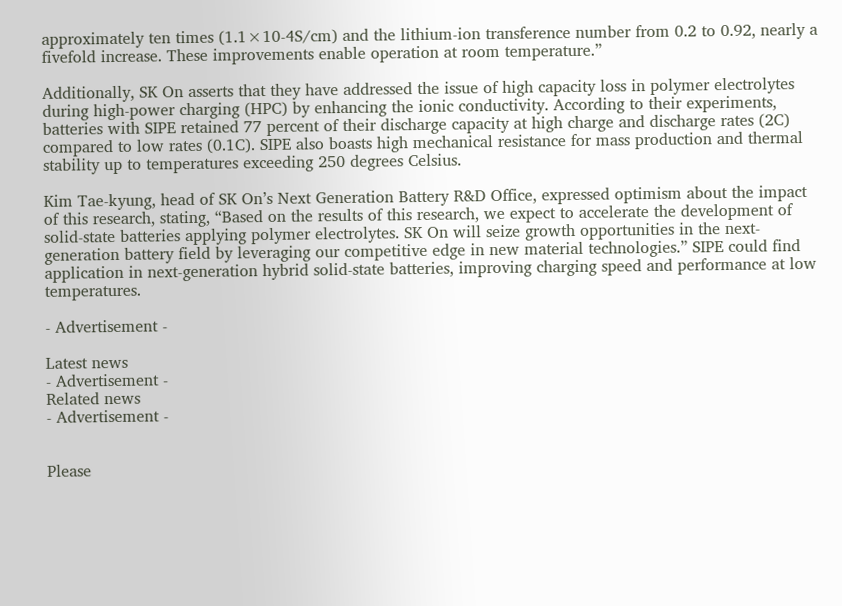approximately ten times (1.1×10-4S/cm) and the lithium-ion transference number from 0.2 to 0.92, nearly a fivefold increase. These improvements enable operation at room temperature.”

Additionally, SK On asserts that they have addressed the issue of high capacity loss in polymer electrolytes during high-power charging (HPC) by enhancing the ionic conductivity. According to their experiments, batteries with SIPE retained 77 percent of their discharge capacity at high charge and discharge rates (2C) compared to low rates (0.1C). SIPE also boasts high mechanical resistance for mass production and thermal stability up to temperatures exceeding 250 degrees Celsius.

Kim Tae-kyung, head of SK On’s Next Generation Battery R&D Office, expressed optimism about the impact of this research, stating, “Based on the results of this research, we expect to accelerate the development of solid-state batteries applying polymer electrolytes. SK On will seize growth opportunities in the next-generation battery field by leveraging our competitive edge in new material technologies.” SIPE could find application in next-generation hybrid solid-state batteries, improving charging speed and performance at low temperatures.

- Advertisement -

Latest news
- Advertisement -
Related news
- Advertisement -


Please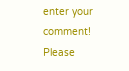enter your comment!
Please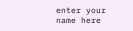enter your name here